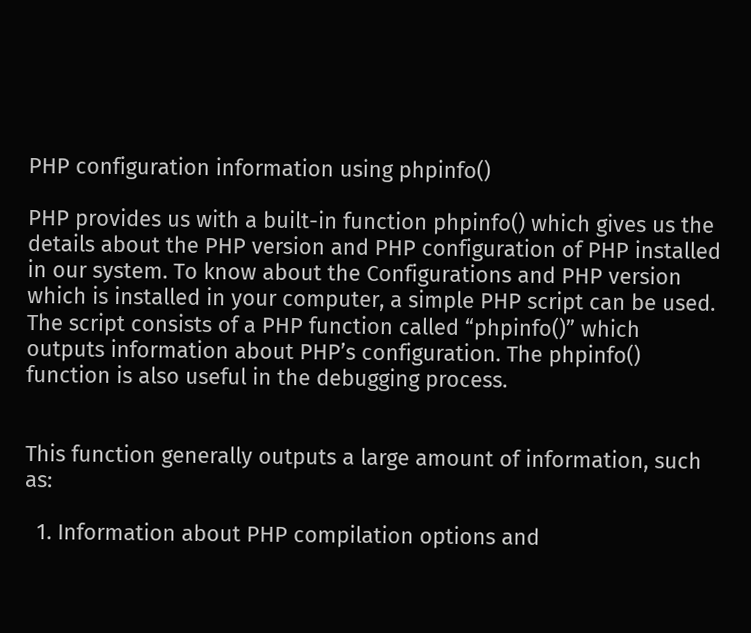PHP configuration information using phpinfo()

PHP provides us with a built-in function phpinfo() which gives us the details about the PHP version and PHP configuration of PHP installed in our system. To know about the Configurations and PHP version which is installed in your computer, a simple PHP script can be used. The script consists of a PHP function called “phpinfo()” which outputs information about PHP’s configuration. The phpinfo() function is also useful in the debugging process.


This function generally outputs a large amount of information, such as:

  1. Information about PHP compilation options and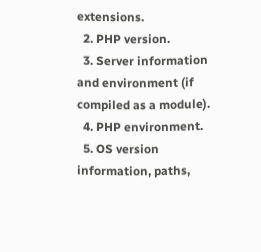extensions.
  2. PHP version.
  3. Server information and environment (if compiled as a module).
  4. PHP environment.
  5. OS version information, paths,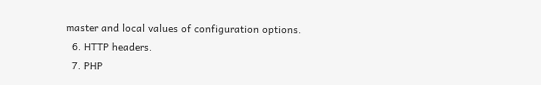master and local values of configuration options.
  6. HTTP headers.
  7. PHP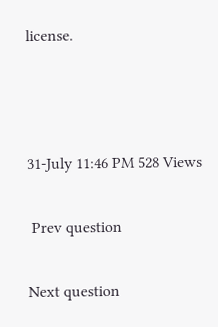license.



31-July 11:46 PM 528 Views

 Prev question

Next question